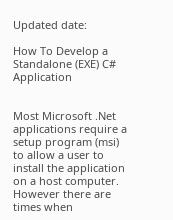Updated date:

How To Develop a Standalone (EXE) C# Application


Most Microsoft .Net applications require a setup program (msi) to allow a user to install the application on a host computer. However there are times when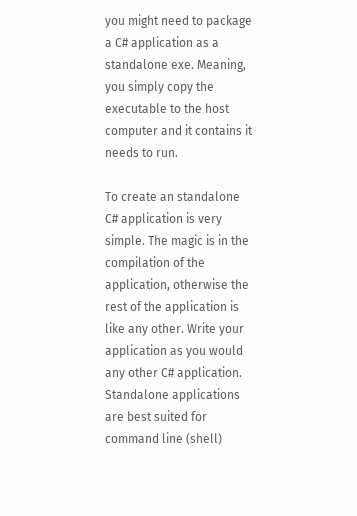you might need to package a C# application as a standalone exe. Meaning, you simply copy the executable to the host computer and it contains it needs to run.

To create an standalone C# application is very simple. The magic is in the compilation of the application, otherwise the rest of the application is like any other. Write your application as you would any other C# application. Standalone applications are best suited for command line (shell)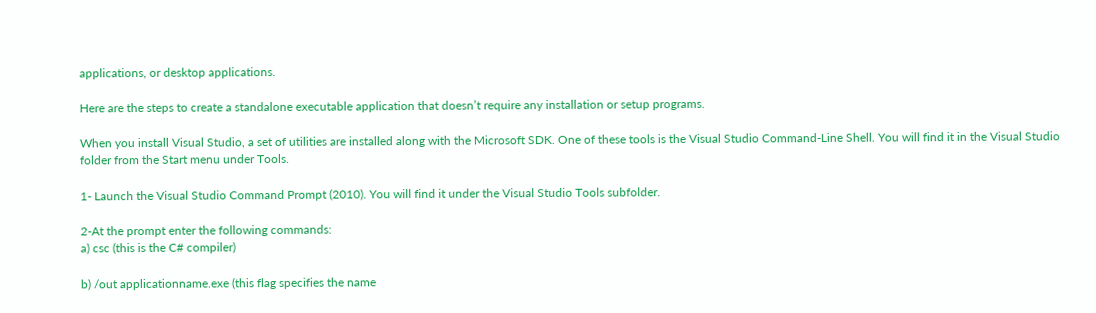applications, or desktop applications.

Here are the steps to create a standalone executable application that doesn’t require any installation or setup programs.

When you install Visual Studio, a set of utilities are installed along with the Microsoft SDK. One of these tools is the Visual Studio Command-Line Shell. You will find it in the Visual Studio folder from the Start menu under Tools.

1- Launch the Visual Studio Command Prompt (2010). You will find it under the Visual Studio Tools subfolder.

2-At the prompt enter the following commands:
a) csc (this is the C# compiler)

b) /out applicationname.exe (this flag specifies the name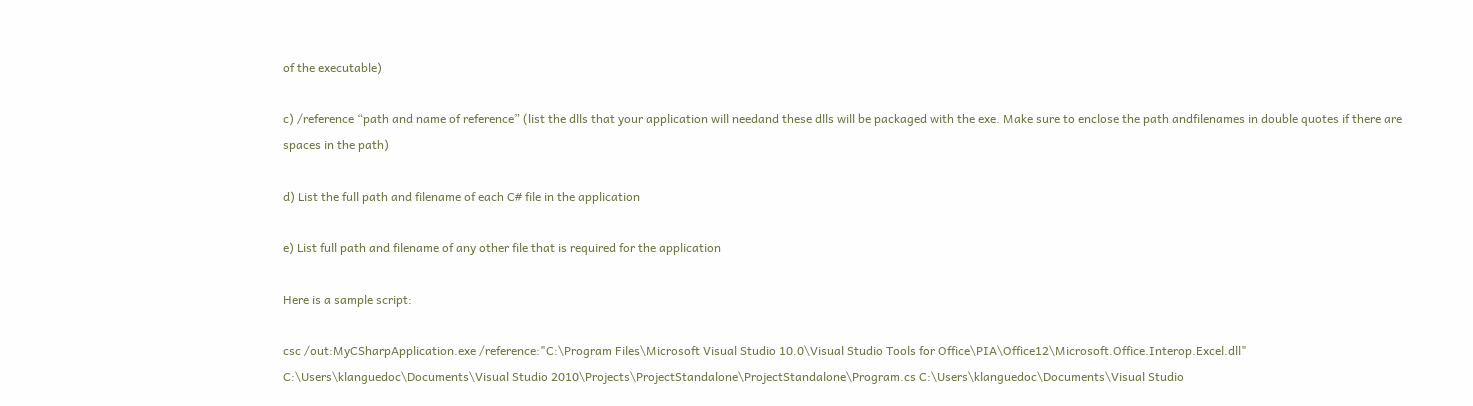of the executable)

c) /reference “path and name of reference” (list the dlls that your application will needand these dlls will be packaged with the exe. Make sure to enclose the path andfilenames in double quotes if there are spaces in the path)

d) List the full path and filename of each C# file in the application

e) List full path and filename of any other file that is required for the application

Here is a sample script:

csc /out:MyCSharpApplication.exe /reference:"C:\Program Files\Microsoft Visual Studio 10.0\Visual Studio Tools for Office\PIA\Office12\Microsoft.Office.Interop.Excel.dll" C:\Users\klanguedoc\Documents\Visual Studio 2010\Projects\ProjectStandalone\ProjectStandalone\Program.cs C:\Users\klanguedoc\Documents\Visual Studio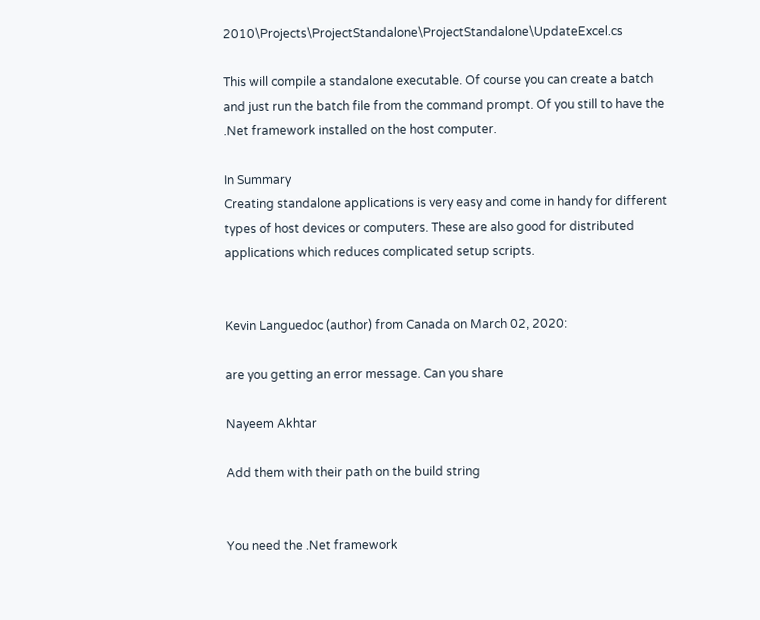2010\Projects\ProjectStandalone\ProjectStandalone\UpdateExcel.cs

This will compile a standalone executable. Of course you can create a batch and just run the batch file from the command prompt. Of you still to have the .Net framework installed on the host computer.

In Summary
Creating standalone applications is very easy and come in handy for different types of host devices or computers. These are also good for distributed applications which reduces complicated setup scripts.


Kevin Languedoc (author) from Canada on March 02, 2020:

are you getting an error message. Can you share

Nayeem Akhtar

Add them with their path on the build string


You need the .Net framework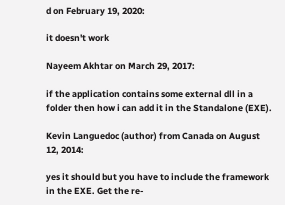d on February 19, 2020:

it doesn't work

Nayeem Akhtar on March 29, 2017:

if the application contains some external dll in a folder then how i can add it in the Standalone (EXE).

Kevin Languedoc (author) from Canada on August 12, 2014:

yes it should but you have to include the framework in the EXE. Get the re-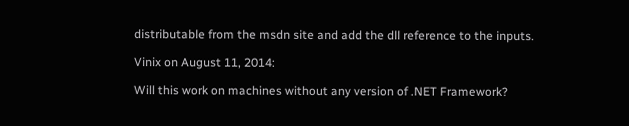distributable from the msdn site and add the dll reference to the inputs.

Vinix on August 11, 2014:

Will this work on machines without any version of .NET Framework?